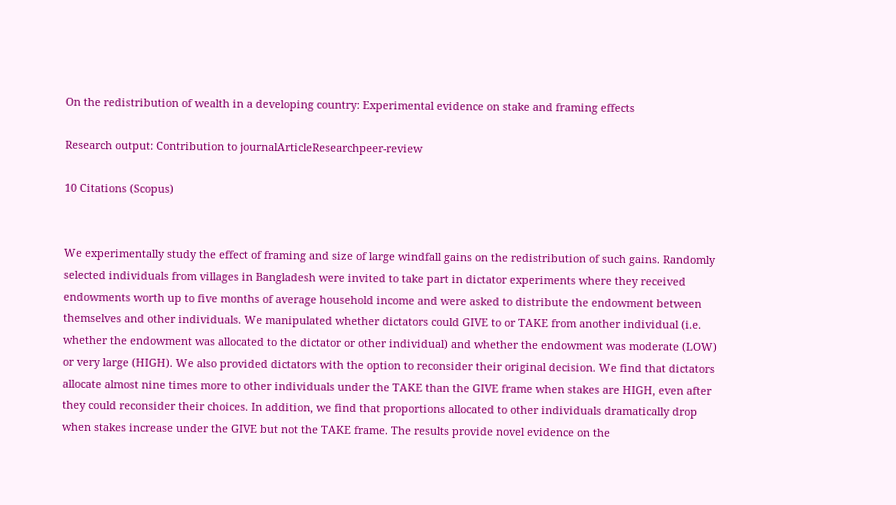On the redistribution of wealth in a developing country: Experimental evidence on stake and framing effects

Research output: Contribution to journalArticleResearchpeer-review

10 Citations (Scopus)


We experimentally study the effect of framing and size of large windfall gains on the redistribution of such gains. Randomly selected individuals from villages in Bangladesh were invited to take part in dictator experiments where they received endowments worth up to five months of average household income and were asked to distribute the endowment between themselves and other individuals. We manipulated whether dictators could GIVE to or TAKE from another individual (i.e. whether the endowment was allocated to the dictator or other individual) and whether the endowment was moderate (LOW) or very large (HIGH). We also provided dictators with the option to reconsider their original decision. We find that dictators allocate almost nine times more to other individuals under the TAKE than the GIVE frame when stakes are HIGH, even after they could reconsider their choices. In addition, we find that proportions allocated to other individuals dramatically drop when stakes increase under the GIVE but not the TAKE frame. The results provide novel evidence on the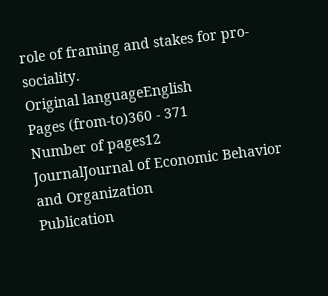role of framing and stakes for pro-sociality.
Original languageEnglish
Pages (from-to)360 - 371
Number of pages12
JournalJournal of Economic Behavior and Organization
Publication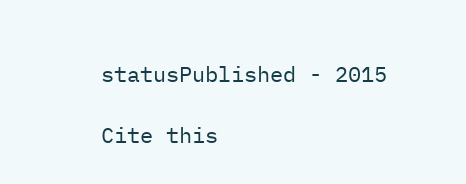statusPublished - 2015

Cite this